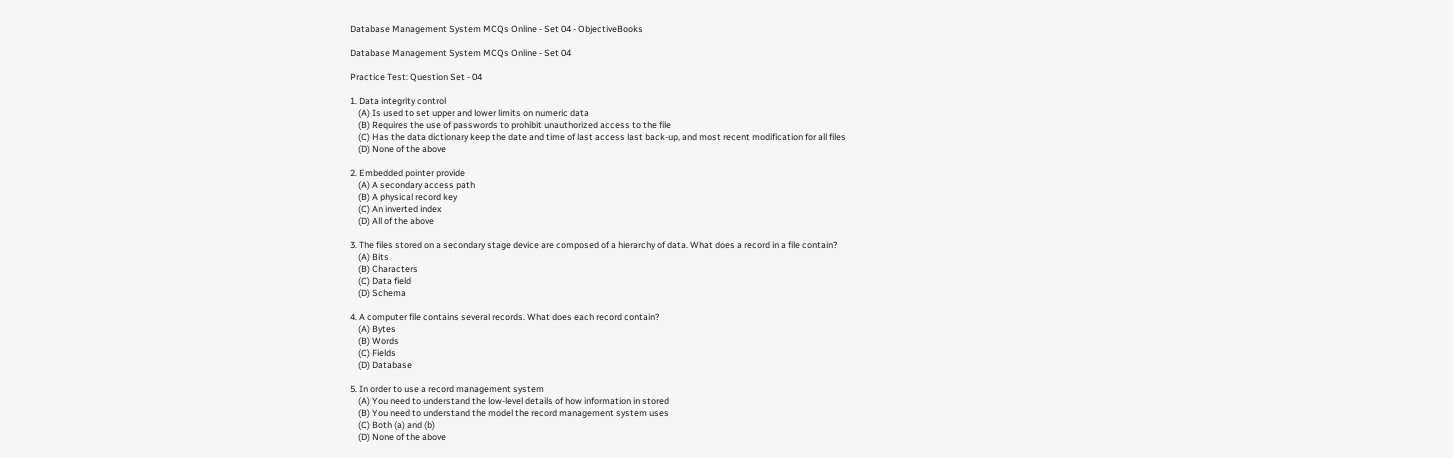Database Management System MCQs Online - Set 04 - ObjectiveBooks

Database Management System MCQs Online - Set 04

Practice Test: Question Set - 04

1. Data integrity control
    (A) Is used to set upper and lower limits on numeric data
    (B) Requires the use of passwords to prohibit unauthorized access to the file
    (C) Has the data dictionary keep the date and time of last access last back-up, and most recent modification for all files
    (D) None of the above

2. Embedded pointer provide
    (A) A secondary access path
    (B) A physical record key
    (C) An inverted index
    (D) All of the above

3. The files stored on a secondary stage device are composed of a hierarchy of data. What does a record in a file contain?
    (A) Bits
    (B) Characters
    (C) Data field
    (D) Schema

4. A computer file contains several records. What does each record contain?
    (A) Bytes
    (B) Words
    (C) Fields
    (D) Database

5. In order to use a record management system
    (A) You need to understand the low-level details of how information in stored
    (B) You need to understand the model the record management system uses
    (C) Both (a) and (b)
    (D) None of the above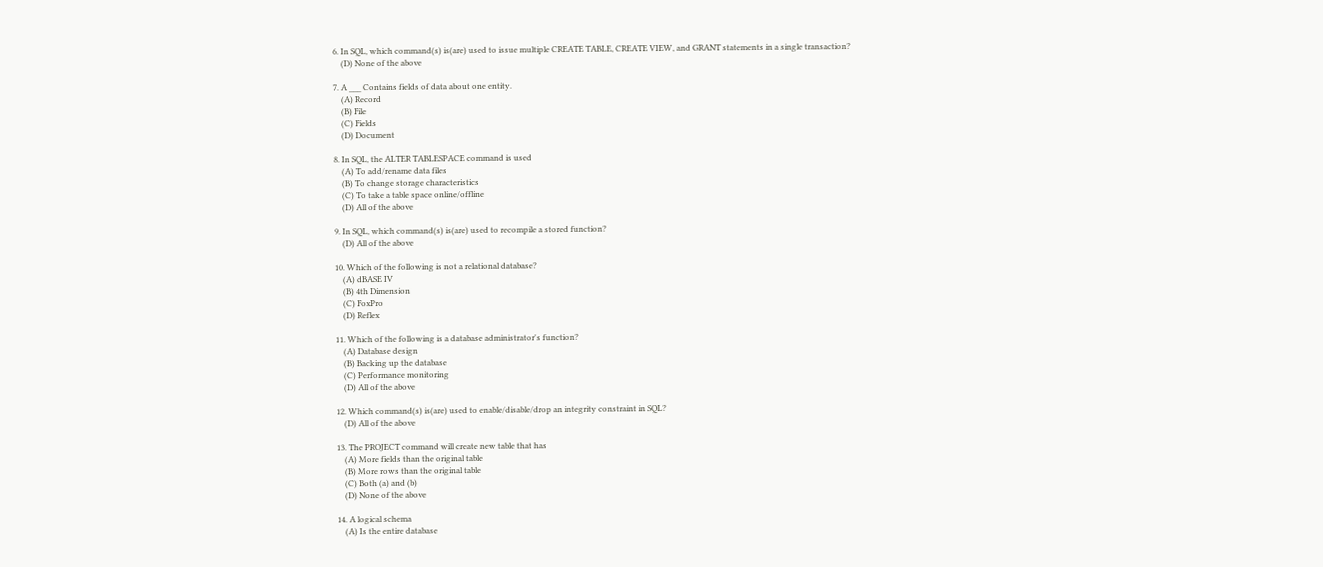6. In SQL, which command(s) is(are) used to issue multiple CREATE TABLE, CREATE VIEW, and GRANT statements in a single transaction?
    (D) None of the above

7. A ___ Contains fields of data about one entity.
    (A) Record
    (B) File
    (C) Fields
    (D) Document

8. In SQL, the ALTER TABLESPACE command is used
    (A) To add/rename data files
    (B) To change storage characteristics
    (C) To take a table space online/offline
    (D) All of the above

9. In SQL, which command(s) is(are) used to recompile a stored function?
    (D) All of the above

10. Which of the following is not a relational database?
    (A) dBASE IV
    (B) 4th Dimension
    (C) FoxPro
    (D) Reflex

11. Which of the following is a database administrator's function?
    (A) Database design
    (B) Backing up the database
    (C) Performance monitoring
    (D) All of the above

12. Which command(s) is(are) used to enable/disable/drop an integrity constraint in SQL?
    (D) All of the above

13. The PROJECT command will create new table that has
    (A) More fields than the original table
    (B) More rows than the original table
    (C) Both (a) and (b)
    (D) None of the above

14. A logical schema
    (A) Is the entire database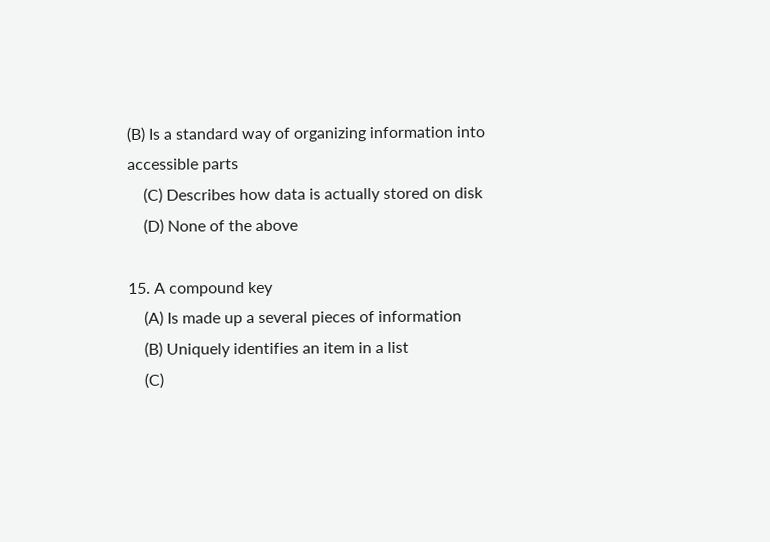(B) Is a standard way of organizing information into accessible parts
    (C) Describes how data is actually stored on disk
    (D) None of the above

15. A compound key
    (A) Is made up a several pieces of information
    (B) Uniquely identifies an item in a list
    (C)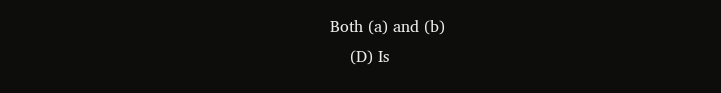Both (a) and (b)
    (D) Is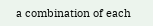a combination of each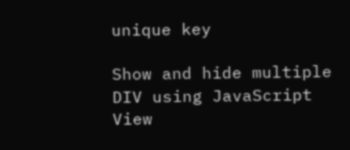unique key

Show and hide multiple DIV using JavaScript View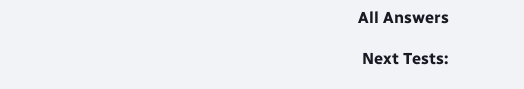All Answers

 Next Tests: